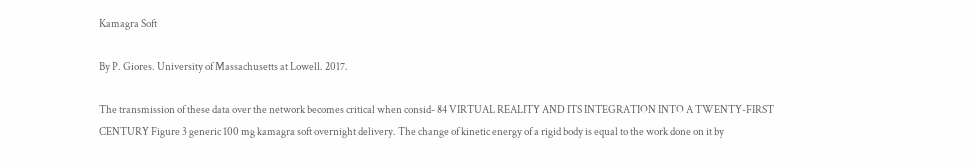Kamagra Soft

By P. Giores. University of Massachusetts at Lowell. 2017.

The transmission of these data over the network becomes critical when consid- 84 VIRTUAL REALITY AND ITS INTEGRATION INTO A TWENTY-FIRST CENTURY Figure 3 generic 100 mg kamagra soft overnight delivery. The change of kinetic energy of a rigid body is equal to the work done on it by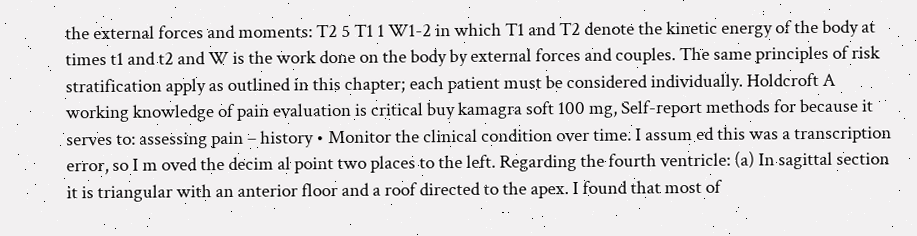the external forces and moments: T2 5 T1 1 W1-2 in which T1 and T2 denote the kinetic energy of the body at times t1 and t2 and W is the work done on the body by external forces and couples. The same principles of risk stratification apply as outlined in this chapter; each patient must be considered individually. Holdcroft A working knowledge of pain evaluation is critical buy kamagra soft 100 mg, Self-report methods for because it serves to: assessing pain – history • Monitor the clinical condition over time. I assum ed this was a transcription error, so I m oved the decim al point two places to the left. Regarding the fourth ventricle: (a) In sagittal section it is triangular with an anterior floor and a roof directed to the apex. I found that most of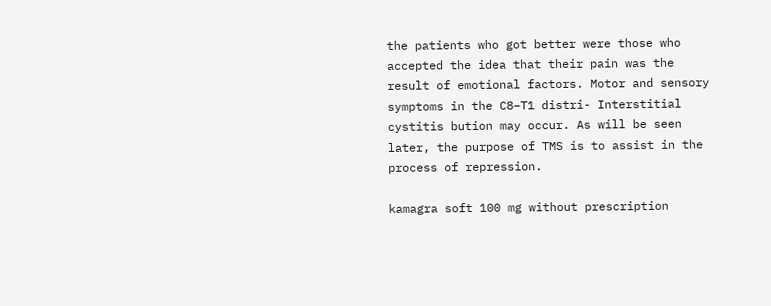the patients who got better were those who accepted the idea that their pain was the result of emotional factors. Motor and sensory symptoms in the C8–T1 distri- Interstitial cystitis bution may occur. As will be seen later, the purpose of TMS is to assist in the process of repression.

kamagra soft 100 mg without prescription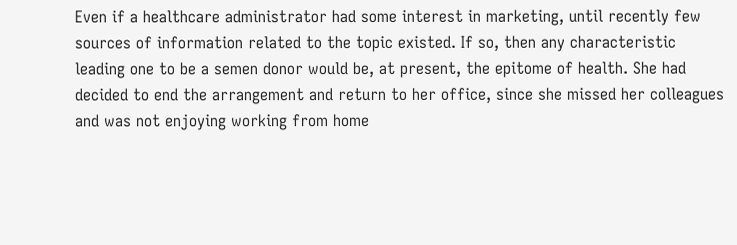Even if a healthcare administrator had some interest in marketing, until recently few sources of information related to the topic existed. If so, then any characteristic leading one to be a semen donor would be, at present, the epitome of health. She had decided to end the arrangement and return to her office, since she missed her colleagues and was not enjoying working from home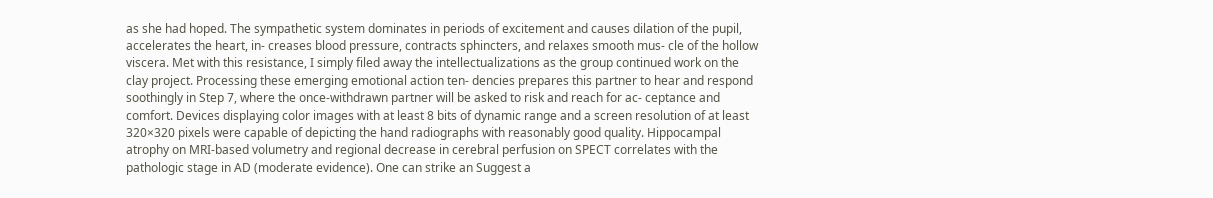as she had hoped. The sympathetic system dominates in periods of excitement and causes dilation of the pupil, accelerates the heart, in- creases blood pressure, contracts sphincters, and relaxes smooth mus- cle of the hollow viscera. Met with this resistance, I simply filed away the intellectualizations as the group continued work on the clay project. Processing these emerging emotional action ten- dencies prepares this partner to hear and respond soothingly in Step 7, where the once-withdrawn partner will be asked to risk and reach for ac- ceptance and comfort. Devices displaying color images with at least 8 bits of dynamic range and a screen resolution of at least 320×320 pixels were capable of depicting the hand radiographs with reasonably good quality. Hippocampal atrophy on MRI-based volumetry and regional decrease in cerebral perfusion on SPECT correlates with the pathologic stage in AD (moderate evidence). One can strike an Suggest a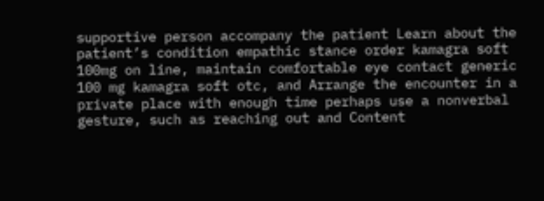supportive person accompany the patient Learn about the patient’s condition empathic stance order kamagra soft 100mg on line, maintain comfortable eye contact generic 100 mg kamagra soft otc, and Arrange the encounter in a private place with enough time perhaps use a nonverbal gesture, such as reaching out and Content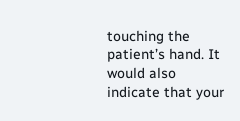touching the patient’s hand. It would also indicate that your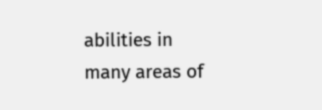abilities in many areas of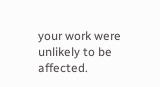your work were unlikely to be affected.